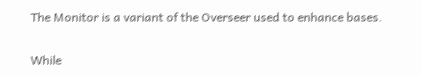The Monitor is a variant of the Overseer used to enhance bases.

While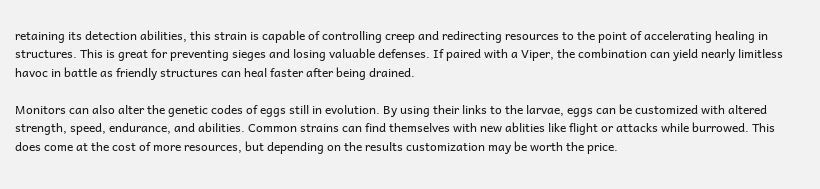retaining its detection abilities, this strain is capable of controlling creep and redirecting resources to the point of accelerating healing in structures. This is great for preventing sieges and losing valuable defenses. If paired with a Viper, the combination can yield nearly limitless havoc in battle as friendly structures can heal faster after being drained.

Monitors can also alter the genetic codes of eggs still in evolution. By using their links to the larvae, eggs can be customized with altered strength, speed, endurance, and abilities. Common strains can find themselves with new ablities like flight or attacks while burrowed. This does come at the cost of more resources, but depending on the results customization may be worth the price.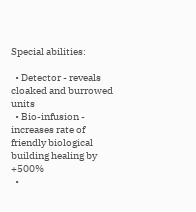Special abilities:

  • Detector - reveals cloaked and burrowed units
  • Bio-infusion - increases rate of friendly biological building healing by +500%
  •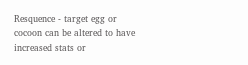Resquence - target egg or cocoon can be altered to have increased stats or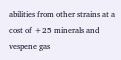abilities from other strains at a cost of +25 minerals and vespene gas